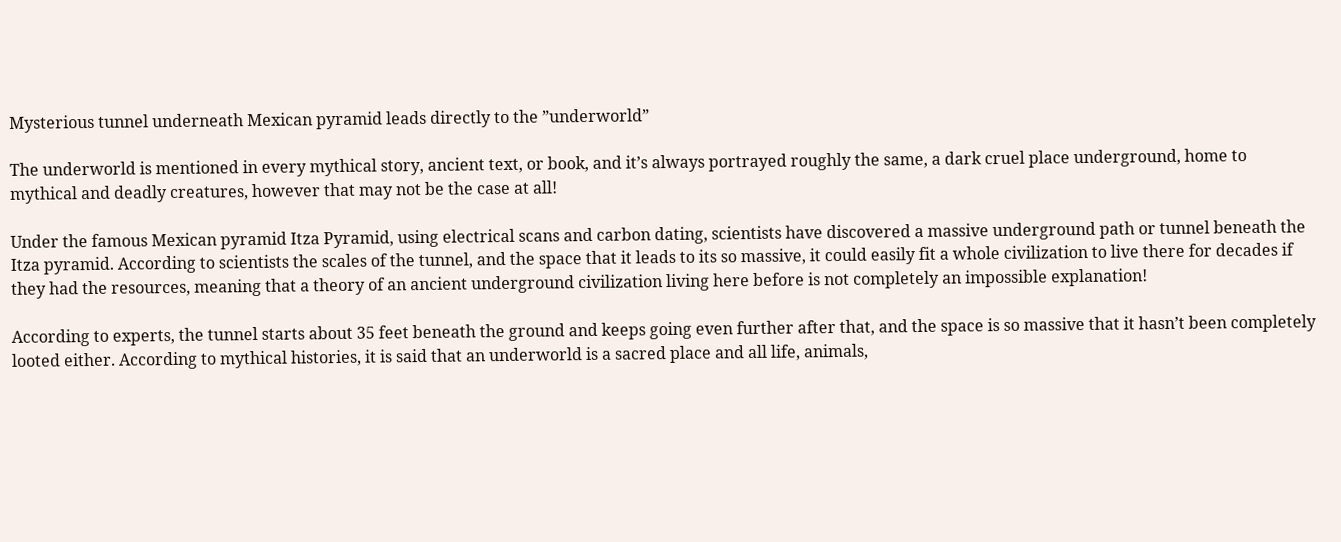Mysterious tunnel underneath Mexican pyramid leads directly to the ”underworld”

The underworld is mentioned in every mythical story, ancient text, or book, and it’s always portrayed roughly the same, a dark cruel place underground, home to mythical and deadly creatures, however that may not be the case at all!

Under the famous Mexican pyramid Itza Pyramid, using electrical scans and carbon dating, scientists have discovered a massive underground path or tunnel beneath the Itza pyramid. According to scientists the scales of the tunnel, and the space that it leads to its so massive, it could easily fit a whole civilization to live there for decades if they had the resources, meaning that a theory of an ancient underground civilization living here before is not completely an impossible explanation!

According to experts, the tunnel starts about 35 feet beneath the ground and keeps going even further after that, and the space is so massive that it hasn’t been completely looted either. According to mythical histories, it is said that an underworld is a sacred place and all life, animals,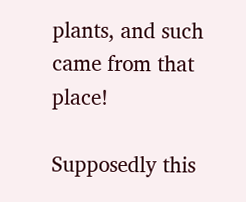plants, and such came from that place!

Supposedly this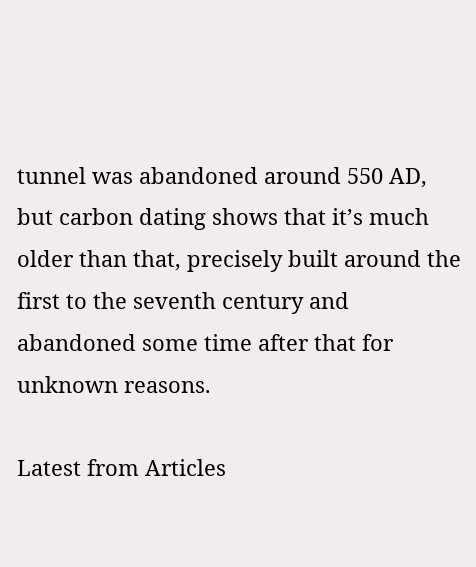tunnel was abandoned around 550 AD, but carbon dating shows that it’s much older than that, precisely built around the first to the seventh century and abandoned some time after that for unknown reasons.

Latest from Articles